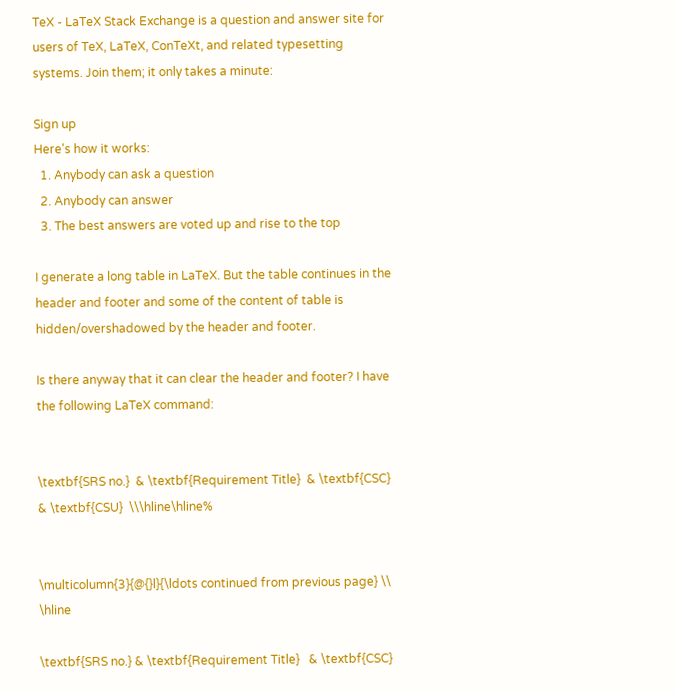TeX - LaTeX Stack Exchange is a question and answer site for users of TeX, LaTeX, ConTeXt, and related typesetting systems. Join them; it only takes a minute:

Sign up
Here's how it works:
  1. Anybody can ask a question
  2. Anybody can answer
  3. The best answers are voted up and rise to the top

I generate a long table in LaTeX. But the table continues in the header and footer and some of the content of table is hidden/overshadowed by the header and footer.

Is there anyway that it can clear the header and footer? I have the following LaTeX command:


\textbf{SRS no.}  & \textbf{Requirement Title}  & \textbf{CSC}  & \textbf{CSU}  \\\hline\hline%


\multicolumn{3}{@{}l}{\ldots continued from previous page} \\ \hline

\textbf{SRS no.} & \textbf{Requirement Title}   & \textbf{CSC}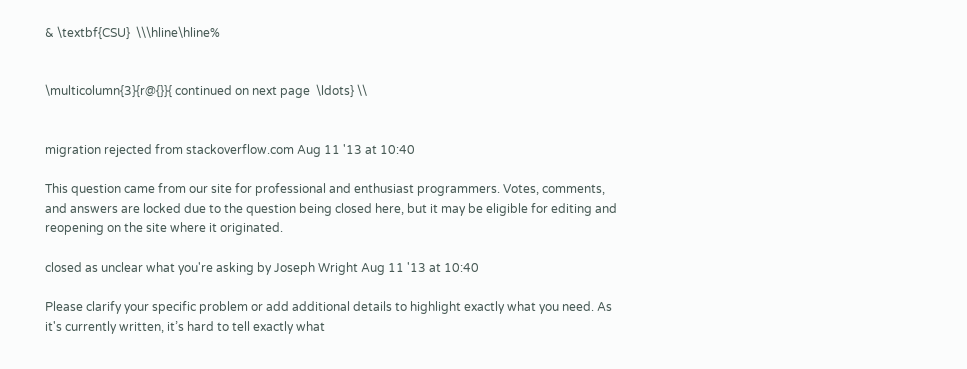& \textbf{CSU}  \\\hline\hline%


\multicolumn{3}{r@{}}{ continued on next page  \ldots} \\


migration rejected from stackoverflow.com Aug 11 '13 at 10:40

This question came from our site for professional and enthusiast programmers. Votes, comments, and answers are locked due to the question being closed here, but it may be eligible for editing and reopening on the site where it originated.

closed as unclear what you're asking by Joseph Wright Aug 11 '13 at 10:40

Please clarify your specific problem or add additional details to highlight exactly what you need. As it's currently written, it’s hard to tell exactly what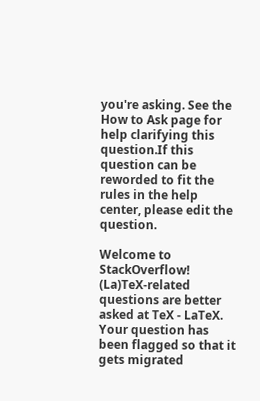you're asking. See the How to Ask page for help clarifying this question.If this question can be reworded to fit the rules in the help center, please edit the question.

Welcome to StackOverflow! (La)TeX-related questions are better asked at TeX - LaTeX. Your question has been flagged so that it gets migrated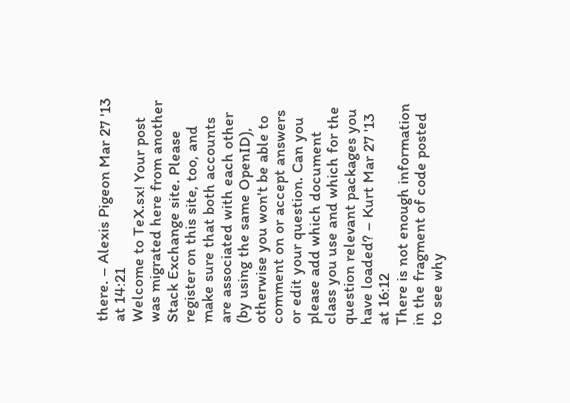there. – Alexis Pigeon Mar 27 '13 at 14:21
Welcome to TeX.sx! Your post was migrated here from another Stack Exchange site. Please register on this site, too, and make sure that both accounts are associated with each other (by using the same OpenID), otherwise you won't be able to comment on or accept answers or edit your question. Can you please add which document class you use and which for the question relevant packages you have loaded? – Kurt Mar 27 '13 at 16:12
There is not enough information in the fragment of code posted to see why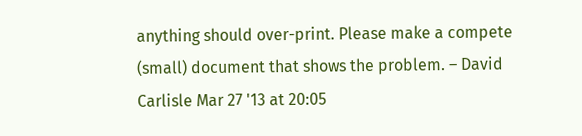anything should over-print. Please make a compete (small) document that shows the problem. – David Carlisle Mar 27 '13 at 20:05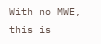With no MWE, this is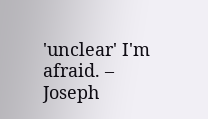'unclear' I'm afraid. – Joseph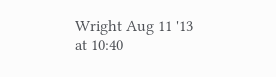Wright Aug 11 '13 at 10:40